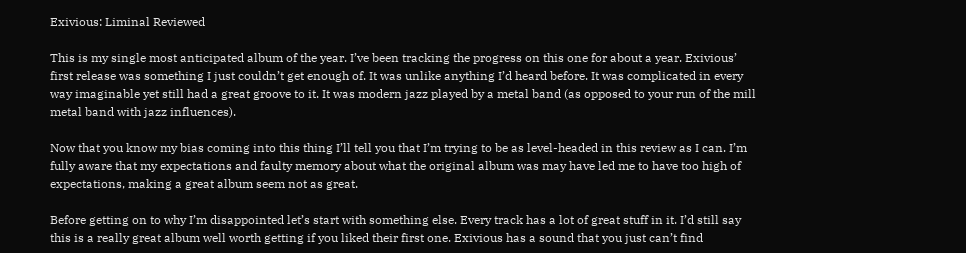Exivious: Liminal Reviewed

This is my single most anticipated album of the year. I’ve been tracking the progress on this one for about a year. Exivious’ first release was something I just couldn’t get enough of. It was unlike anything I’d heard before. It was complicated in every way imaginable yet still had a great groove to it. It was modern jazz played by a metal band (as opposed to your run of the mill metal band with jazz influences).

Now that you know my bias coming into this thing I’ll tell you that I’m trying to be as level-headed in this review as I can. I’m fully aware that my expectations and faulty memory about what the original album was may have led me to have too high of expectations, making a great album seem not as great.

Before getting on to why I’m disappointed let’s start with something else. Every track has a lot of great stuff in it. I’d still say this is a really great album well worth getting if you liked their first one. Exivious has a sound that you just can’t find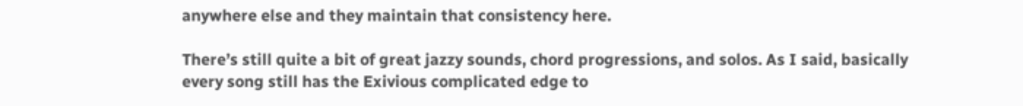anywhere else and they maintain that consistency here.

There’s still quite a bit of great jazzy sounds, chord progressions, and solos. As I said, basically every song still has the Exivious complicated edge to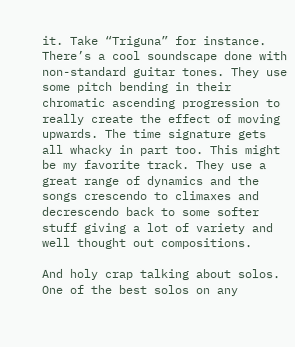it. Take “Triguna” for instance. There’s a cool soundscape done with non-standard guitar tones. They use some pitch bending in their chromatic ascending progression to really create the effect of moving upwards. The time signature gets all whacky in part too. This might be my favorite track. They use a great range of dynamics and the songs crescendo to climaxes and decrescendo back to some softer stuff giving a lot of variety and well thought out compositions.

And holy crap talking about solos. One of the best solos on any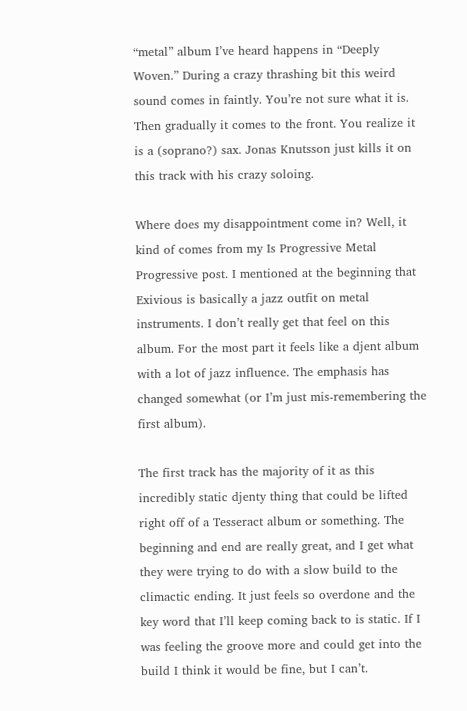“metal” album I’ve heard happens in “Deeply Woven.” During a crazy thrashing bit this weird sound comes in faintly. You’re not sure what it is. Then gradually it comes to the front. You realize it is a (soprano?) sax. Jonas Knutsson just kills it on this track with his crazy soloing.

Where does my disappointment come in? Well, it kind of comes from my Is Progressive Metal Progressive post. I mentioned at the beginning that Exivious is basically a jazz outfit on metal instruments. I don’t really get that feel on this album. For the most part it feels like a djent album with a lot of jazz influence. The emphasis has changed somewhat (or I’m just mis-remembering the first album).

The first track has the majority of it as this incredibly static djenty thing that could be lifted right off of a Tesseract album or something. The beginning and end are really great, and I get what they were trying to do with a slow build to the climactic ending. It just feels so overdone and the key word that I’ll keep coming back to is static. If I was feeling the groove more and could get into the build I think it would be fine, but I can’t.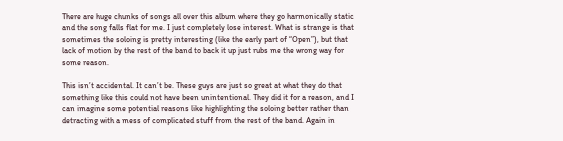There are huge chunks of songs all over this album where they go harmonically static and the song falls flat for me. I just completely lose interest. What is strange is that sometimes the soloing is pretty interesting (like the early part of “Open”), but that lack of motion by the rest of the band to back it up just rubs me the wrong way for some reason.

This isn’t accidental. It can’t be. These guys are just so great at what they do that something like this could not have been unintentional. They did it for a reason, and I can imagine some potential reasons like highlighting the soloing better rather than detracting with a mess of complicated stuff from the rest of the band. Again in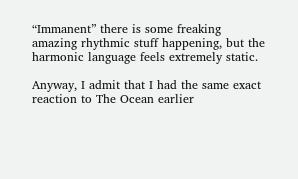“Immanent” there is some freaking amazing rhythmic stuff happening, but the harmonic language feels extremely static.

Anyway, I admit that I had the same exact reaction to The Ocean earlier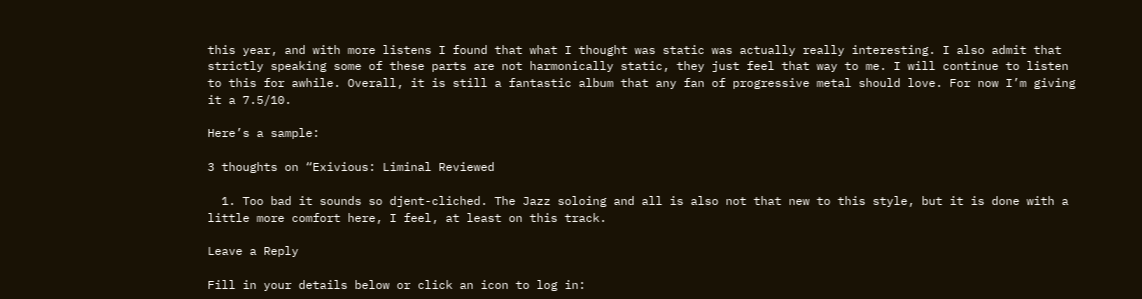this year, and with more listens I found that what I thought was static was actually really interesting. I also admit that strictly speaking some of these parts are not harmonically static, they just feel that way to me. I will continue to listen to this for awhile. Overall, it is still a fantastic album that any fan of progressive metal should love. For now I’m giving it a 7.5/10.

Here’s a sample:

3 thoughts on “Exivious: Liminal Reviewed

  1. Too bad it sounds so djent-cliched. The Jazz soloing and all is also not that new to this style, but it is done with a little more comfort here, I feel, at least on this track.

Leave a Reply

Fill in your details below or click an icon to log in: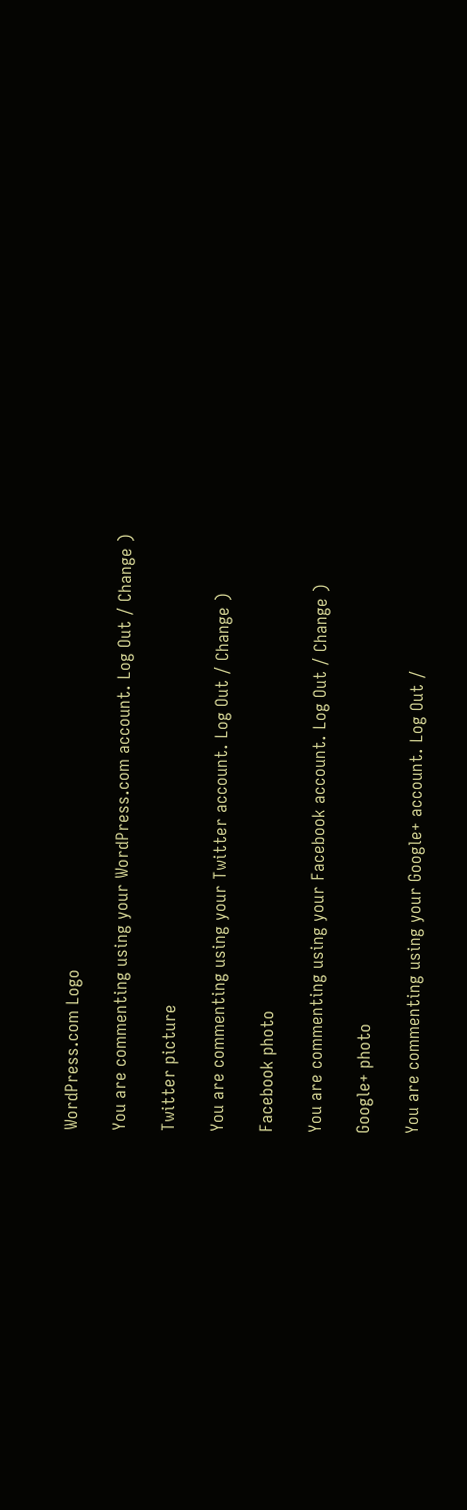WordPress.com Logo

You are commenting using your WordPress.com account. Log Out / Change )

Twitter picture

You are commenting using your Twitter account. Log Out / Change )

Facebook photo

You are commenting using your Facebook account. Log Out / Change )

Google+ photo

You are commenting using your Google+ account. Log Out /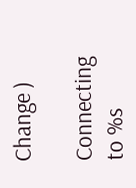Change )

Connecting to %s